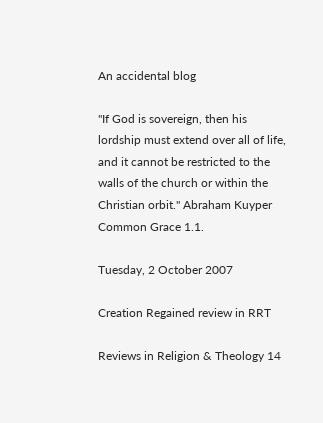An accidental blog

"If God is sovereign, then his lordship must extend over all of life, and it cannot be restricted to the walls of the church or within the Christian orbit." Abraham Kuyper Common Grace 1.1.

Tuesday, 2 October 2007

Creation Regained review in RRT

Reviews in Religion & Theology 14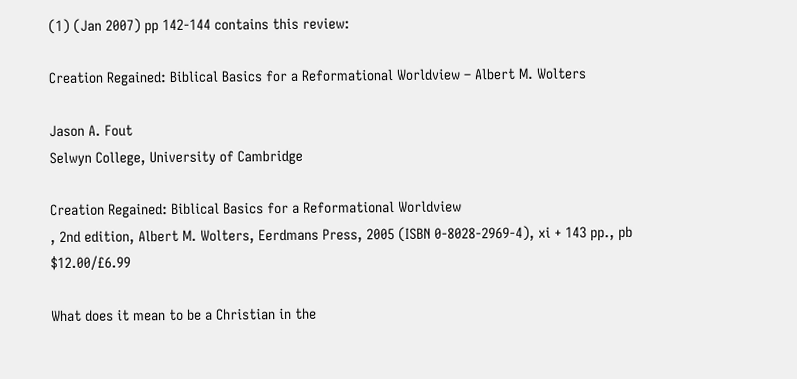(1) (Jan 2007) pp 142-144 contains this review:

Creation Regained: Biblical Basics for a Reformational Worldview – Albert M. Wolters

Jason A. Fout
Selwyn College, University of Cambridge

Creation Regained: Biblical Basics for a Reformational Worldview
, 2nd edition, Albert M. Wolters, Eerdmans Press, 2005 (ISBN 0-8028-2969-4), xi + 143 pp., pb $12.00/£6.99

What does it mean to be a Christian in the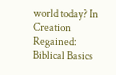world today? In Creation Regained: Biblical Basics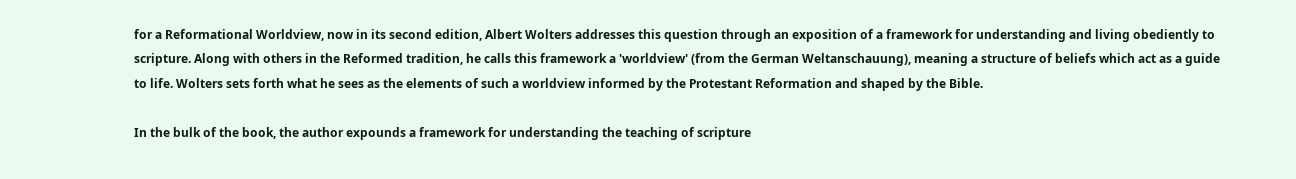for a Reformational Worldview, now in its second edition, Albert Wolters addresses this question through an exposition of a framework for understanding and living obediently to scripture. Along with others in the Reformed tradition, he calls this framework a 'worldview' (from the German Weltanschauung), meaning a structure of beliefs which act as a guide to life. Wolters sets forth what he sees as the elements of such a worldview informed by the Protestant Reformation and shaped by the Bible.

In the bulk of the book, the author expounds a framework for understanding the teaching of scripture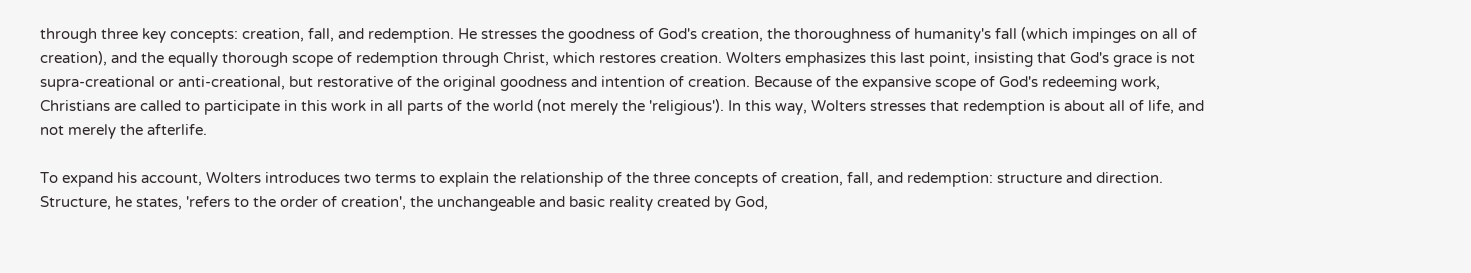through three key concepts: creation, fall, and redemption. He stresses the goodness of God's creation, the thoroughness of humanity's fall (which impinges on all of creation), and the equally thorough scope of redemption through Christ, which restores creation. Wolters emphasizes this last point, insisting that God's grace is not supra-creational or anti-creational, but restorative of the original goodness and intention of creation. Because of the expansive scope of God's redeeming work, Christians are called to participate in this work in all parts of the world (not merely the 'religious'). In this way, Wolters stresses that redemption is about all of life, and not merely the afterlife.

To expand his account, Wolters introduces two terms to explain the relationship of the three concepts of creation, fall, and redemption: structure and direction. Structure, he states, 'refers to the order of creation', the unchangeable and basic reality created by God,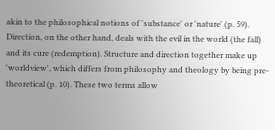akin to the philosophical notions of 'substance' or 'nature' (p. 59). Direction, on the other hand, deals with the evil in the world (the fall) and its cure (redemption). Structure and direction together make up 'worldview', which differs from philosophy and theology by being pre-theoretical (p. 10). These two terms allow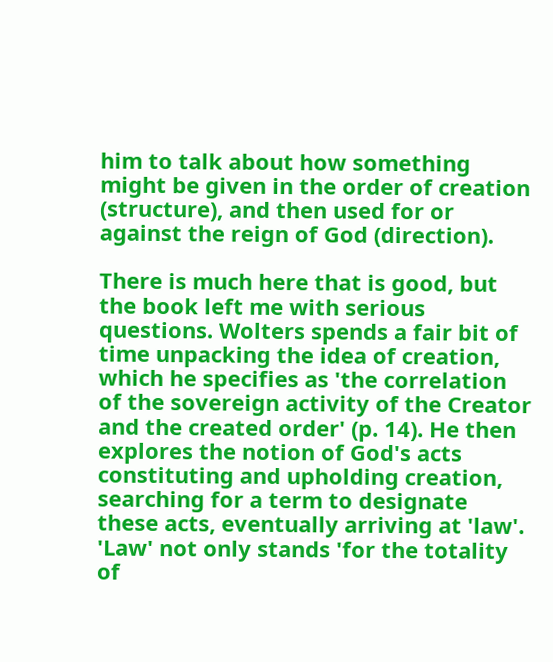him to talk about how something might be given in the order of creation (structure), and then used for or against the reign of God (direction).

There is much here that is good, but the book left me with serious questions. Wolters spends a fair bit of time unpacking the idea of creation, which he specifies as 'the correlation of the sovereign activity of the Creator and the created order' (p. 14). He then explores the notion of God's acts constituting and upholding creation, searching for a term to designate these acts, eventually arriving at 'law'. 'Law' not only stands 'for the totality of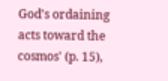God's ordaining acts toward the cosmos' (p. 15),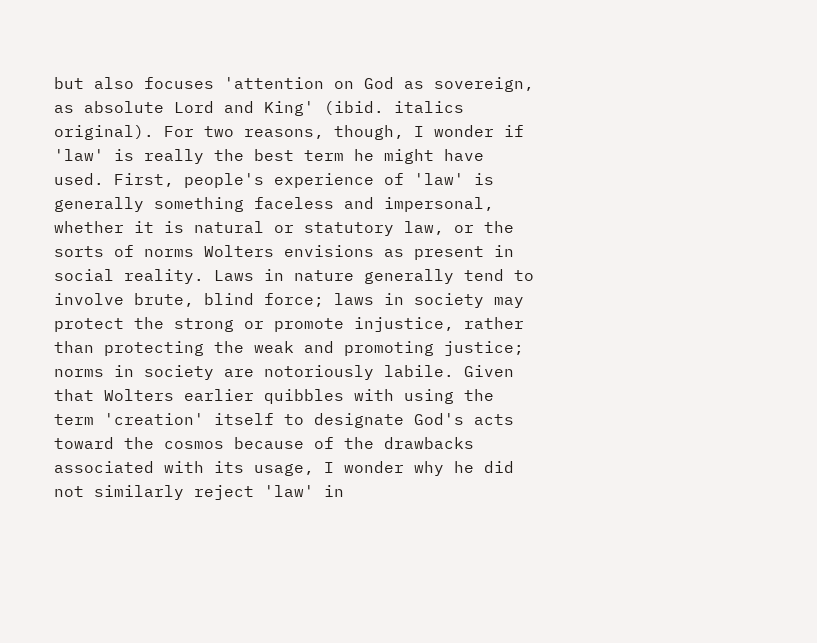but also focuses 'attention on God as sovereign, as absolute Lord and King' (ibid. italics original). For two reasons, though, I wonder if 'law' is really the best term he might have used. First, people's experience of 'law' is generally something faceless and impersonal, whether it is natural or statutory law, or the sorts of norms Wolters envisions as present in social reality. Laws in nature generally tend to involve brute, blind force; laws in society may protect the strong or promote injustice, rather than protecting the weak and promoting justice; norms in society are notoriously labile. Given that Wolters earlier quibbles with using the term 'creation' itself to designate God's acts toward the cosmos because of the drawbacks associated with its usage, I wonder why he did not similarly reject 'law' in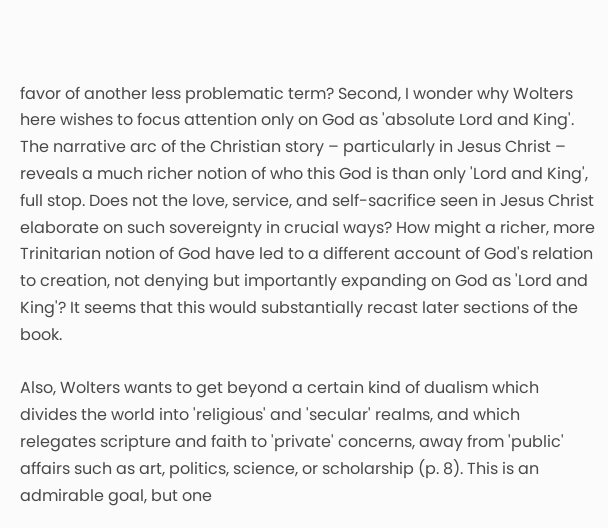favor of another less problematic term? Second, I wonder why Wolters here wishes to focus attention only on God as 'absolute Lord and King'. The narrative arc of the Christian story – particularly in Jesus Christ – reveals a much richer notion of who this God is than only 'Lord and King', full stop. Does not the love, service, and self-sacrifice seen in Jesus Christ elaborate on such sovereignty in crucial ways? How might a richer, more Trinitarian notion of God have led to a different account of God's relation to creation, not denying but importantly expanding on God as 'Lord and King'? It seems that this would substantially recast later sections of the book.

Also, Wolters wants to get beyond a certain kind of dualism which divides the world into 'religious' and 'secular' realms, and which relegates scripture and faith to 'private' concerns, away from 'public' affairs such as art, politics, science, or scholarship (p. 8). This is an admirable goal, but one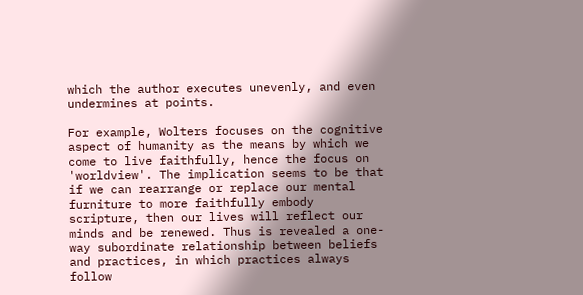which the author executes unevenly, and even undermines at points.

For example, Wolters focuses on the cognitive aspect of humanity as the means by which we come to live faithfully, hence the focus on 'worldview'. The implication seems to be that if we can rearrange or replace our mental furniture to more faithfully embody scripture, then our lives will reflect our minds and be renewed. Thus is revealed a one-way subordinate relationship between beliefs and practices, in which practices always follow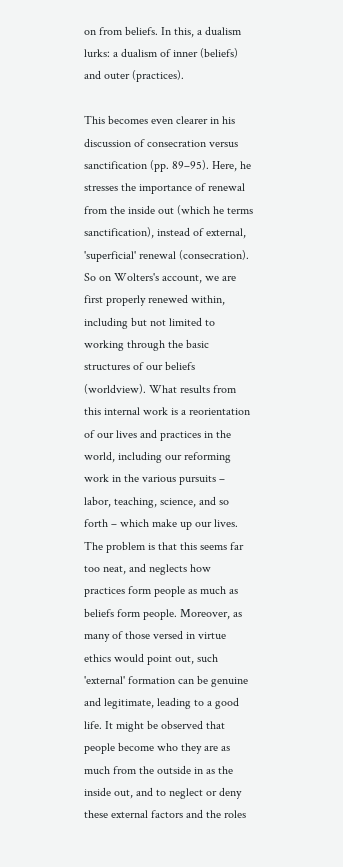on from beliefs. In this, a dualism lurks: a dualism of inner (beliefs) and outer (practices).

This becomes even clearer in his discussion of consecration versus sanctification (pp. 89–95). Here, he stresses the importance of renewal from the inside out (which he terms sanctification), instead of external, 'superficial' renewal (consecration). So on Wolters's account, we are first properly renewed within, including but not limited to working through the basic structures of our beliefs (worldview). What results from this internal work is a reorientation of our lives and practices in the world, including our reforming work in the various pursuits – labor, teaching, science, and so forth – which make up our lives. The problem is that this seems far too neat, and neglects how practices form people as much as beliefs form people. Moreover, as many of those versed in virtue ethics would point out, such 'external' formation can be genuine and legitimate, leading to a good life. It might be observed that people become who they are as much from the outside in as the inside out, and to neglect or deny these external factors and the roles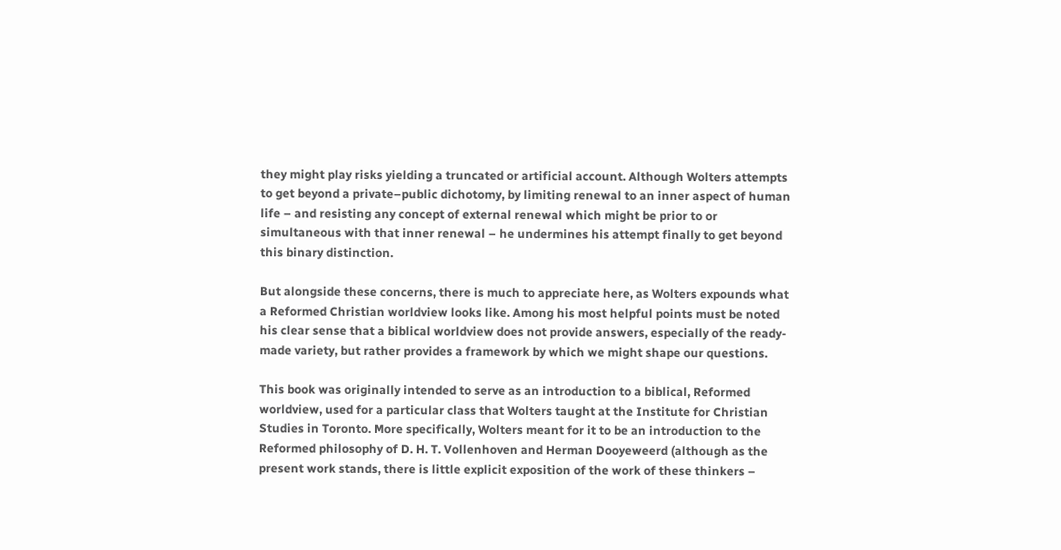they might play risks yielding a truncated or artificial account. Although Wolters attempts to get beyond a private–public dichotomy, by limiting renewal to an inner aspect of human life – and resisting any concept of external renewal which might be prior to or simultaneous with that inner renewal – he undermines his attempt finally to get beyond this binary distinction.

But alongside these concerns, there is much to appreciate here, as Wolters expounds what a Reformed Christian worldview looks like. Among his most helpful points must be noted his clear sense that a biblical worldview does not provide answers, especially of the ready-made variety, but rather provides a framework by which we might shape our questions.

This book was originally intended to serve as an introduction to a biblical, Reformed worldview, used for a particular class that Wolters taught at the Institute for Christian Studies in Toronto. More specifically, Wolters meant for it to be an introduction to the Reformed philosophy of D. H. T. Vollenhoven and Herman Dooyeweerd (although as the present work stands, there is little explicit exposition of the work of these thinkers –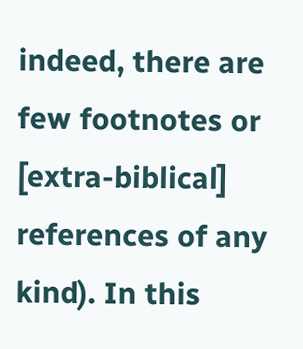indeed, there are few footnotes or [extra-biblical] references of any kind). In this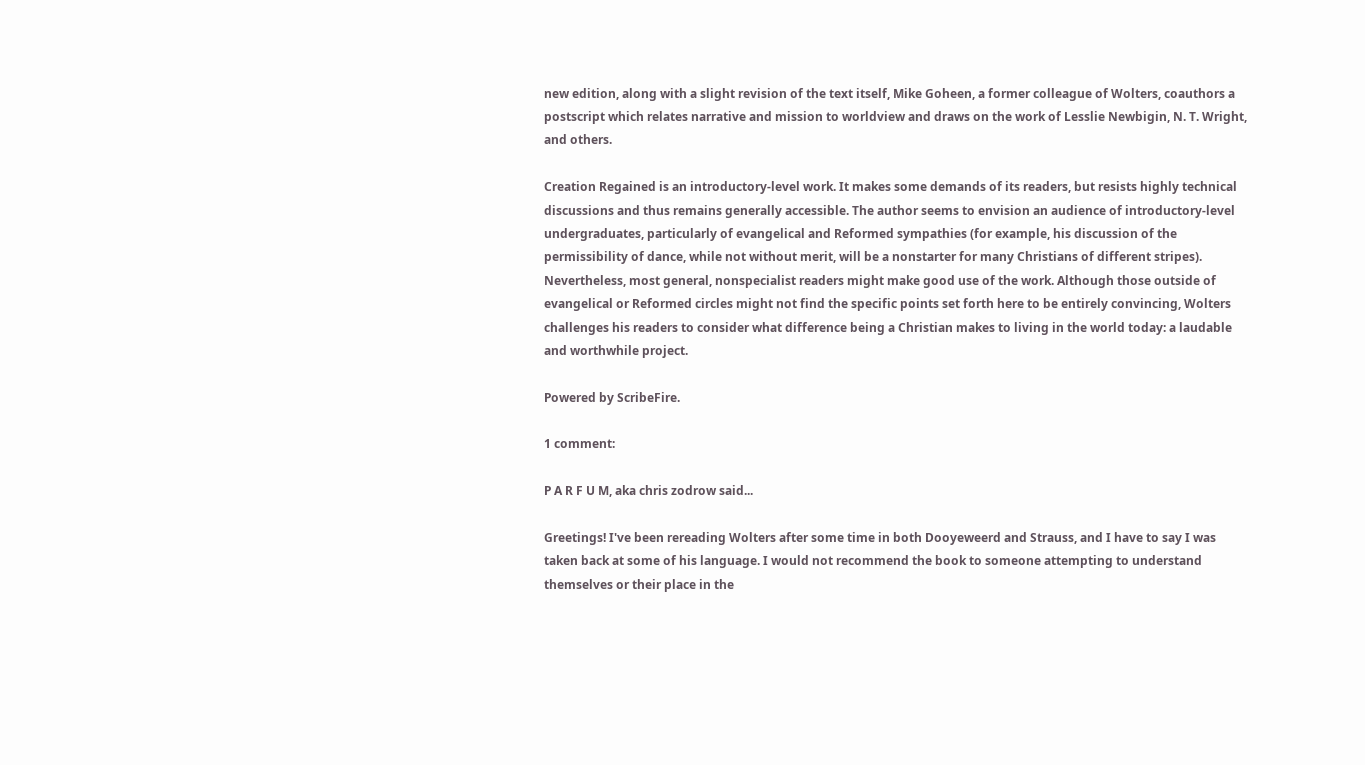new edition, along with a slight revision of the text itself, Mike Goheen, a former colleague of Wolters, coauthors a postscript which relates narrative and mission to worldview and draws on the work of Lesslie Newbigin, N. T. Wright, and others.

Creation Regained is an introductory-level work. It makes some demands of its readers, but resists highly technical discussions and thus remains generally accessible. The author seems to envision an audience of introductory-level undergraduates, particularly of evangelical and Reformed sympathies (for example, his discussion of the permissibility of dance, while not without merit, will be a nonstarter for many Christians of different stripes). Nevertheless, most general, nonspecialist readers might make good use of the work. Although those outside of evangelical or Reformed circles might not find the specific points set forth here to be entirely convincing, Wolters challenges his readers to consider what difference being a Christian makes to living in the world today: a laudable and worthwhile project.

Powered by ScribeFire.

1 comment:

P A R F U M, aka chris zodrow said...

Greetings! I've been rereading Wolters after some time in both Dooyeweerd and Strauss, and I have to say I was taken back at some of his language. I would not recommend the book to someone attempting to understand themselves or their place in the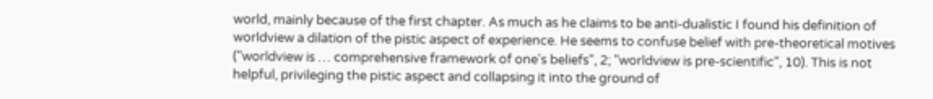world, mainly because of the first chapter. As much as he claims to be anti-dualistic I found his definition of worldview a dilation of the pistic aspect of experience. He seems to confuse belief with pre-theoretical motives ("worldview is … comprehensive framework of one's beliefs", 2; "worldview is pre-scientific", 10). This is not helpful, privileging the pistic aspect and collapsing it into the ground of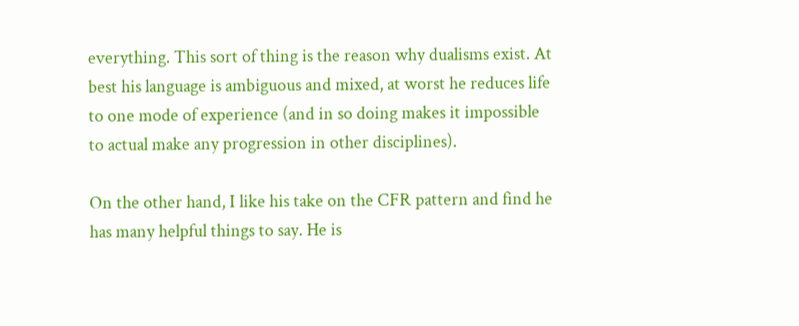everything. This sort of thing is the reason why dualisms exist. At best his language is ambiguous and mixed, at worst he reduces life to one mode of experience (and in so doing makes it impossible to actual make any progression in other disciplines).

On the other hand, I like his take on the CFR pattern and find he has many helpful things to say. He is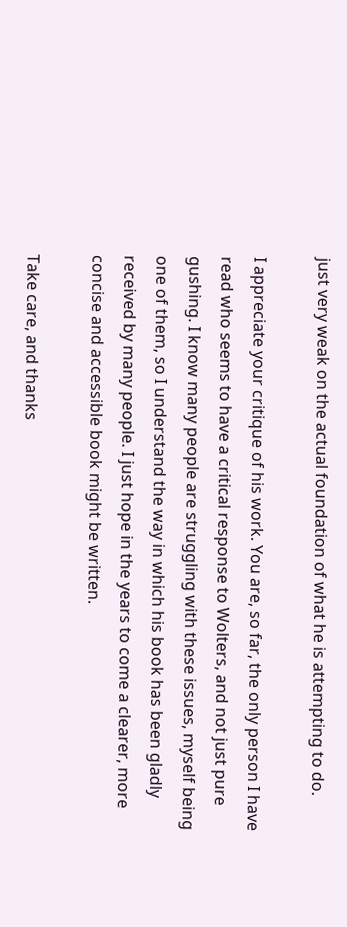just very weak on the actual foundation of what he is attempting to do.

I appreciate your critique of his work. You are, so far, the only person I have read who seems to have a critical response to Wolters, and not just pure gushing. I know many people are struggling with these issues, myself being one of them, so I understand the way in which his book has been gladly received by many people. I just hope in the years to come a clearer, more concise and accessible book might be written.

Take care, and thanks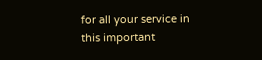for all your service in this important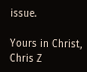issue.

Yours in Christ,
Chris Z